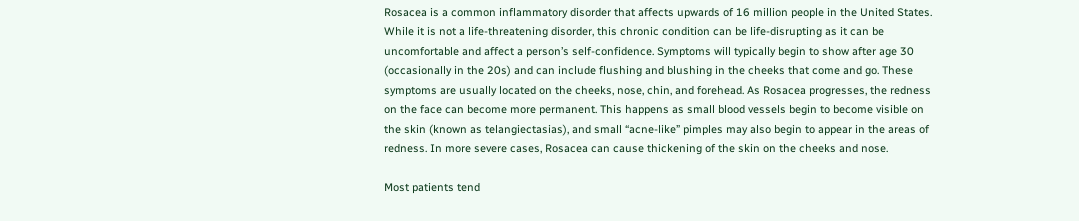Rosacea is a common inflammatory disorder that affects upwards of 16 million people in the United States. While it is not a life-threatening disorder, this chronic condition can be life-disrupting as it can be uncomfortable and affect a person’s self-confidence. Symptoms will typically begin to show after age 30 (occasionally in the 20s) and can include flushing and blushing in the cheeks that come and go. These symptoms are usually located on the cheeks, nose, chin, and forehead. As Rosacea progresses, the redness on the face can become more permanent. This happens as small blood vessels begin to become visible on the skin (known as telangiectasias), and small “acne-like” pimples may also begin to appear in the areas of redness. In more severe cases, Rosacea can cause thickening of the skin on the cheeks and nose.

Most patients tend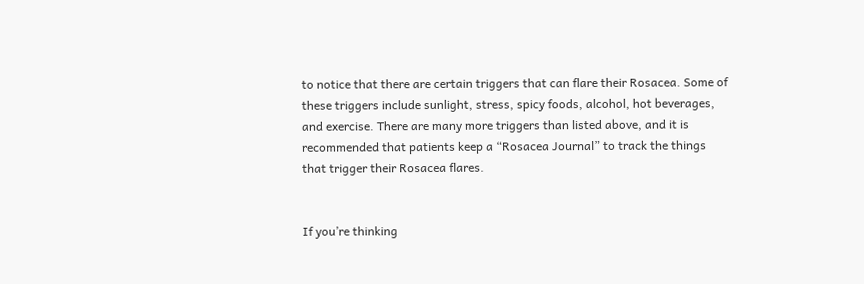to notice that there are certain triggers that can flare their Rosacea. Some of these triggers include sunlight, stress, spicy foods, alcohol, hot beverages, and exercise. There are many more triggers than listed above, and it is recommended that patients keep a “Rosacea Journal” to track the things that trigger their Rosacea flares.


If you’re thinking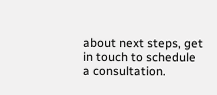about next steps, get in touch to schedule a consultation.